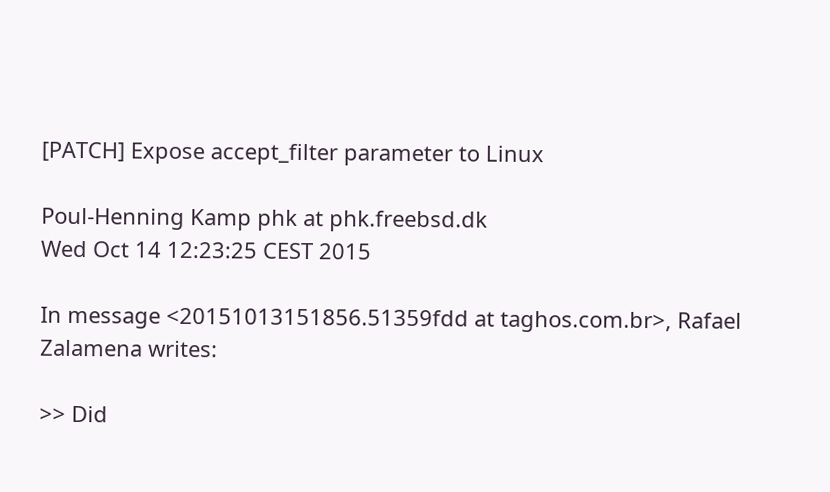[PATCH] Expose accept_filter parameter to Linux

Poul-Henning Kamp phk at phk.freebsd.dk
Wed Oct 14 12:23:25 CEST 2015

In message <20151013151856.51359fdd at taghos.com.br>, Rafael Zalamena writes:

>> Did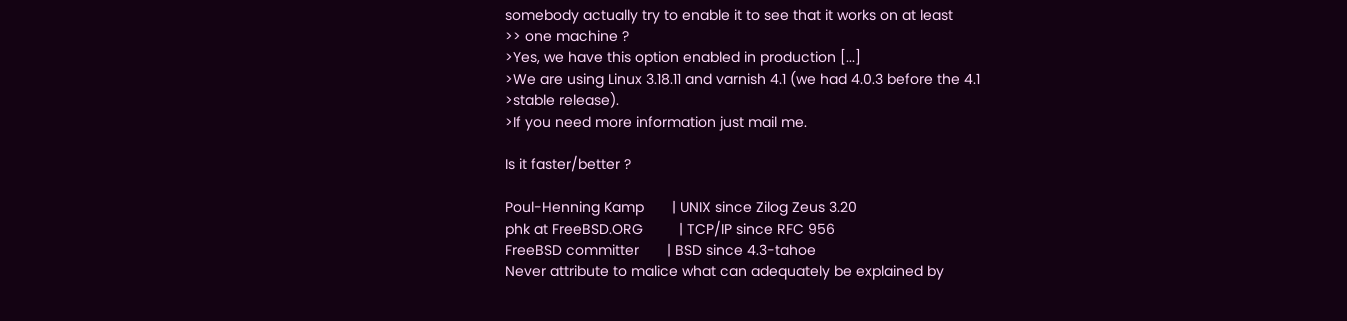somebody actually try to enable it to see that it works on at least
>> one machine ?
>Yes, we have this option enabled in production [...]
>We are using Linux 3.18.11 and varnish 4.1 (we had 4.0.3 before the 4.1
>stable release).
>If you need more information just mail me.

Is it faster/better ?

Poul-Henning Kamp       | UNIX since Zilog Zeus 3.20
phk at FreeBSD.ORG         | TCP/IP since RFC 956
FreeBSD committer       | BSD since 4.3-tahoe
Never attribute to malice what can adequately be explained by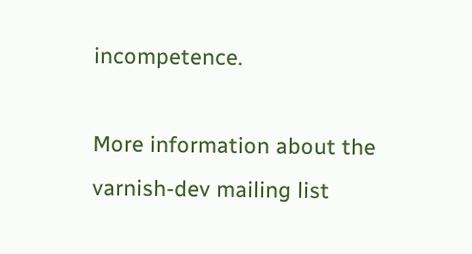incompetence.

More information about the varnish-dev mailing list